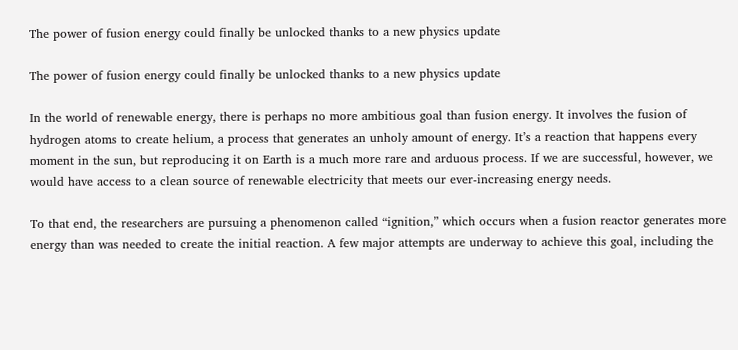The power of fusion energy could finally be unlocked thanks to a new physics update

The power of fusion energy could finally be unlocked thanks to a new physics update

In the world of renewable energy, there is perhaps no more ambitious goal than fusion energy. It involves the fusion of hydrogen atoms to create helium, a process that generates an unholy amount of energy. It’s a reaction that happens every moment in the sun, but reproducing it on Earth is a much more rare and arduous process. If we are successful, however, we would have access to a clean source of renewable electricity that meets our ever-increasing energy needs.

To that end, the researchers are pursuing a phenomenon called “ignition,” which occurs when a fusion reactor generates more energy than was needed to create the initial reaction. A few major attempts are underway to achieve this goal, including the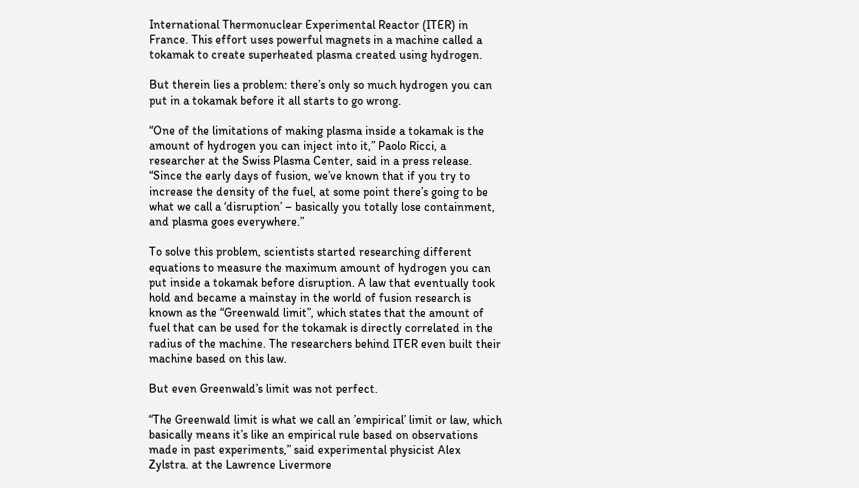International Thermonuclear Experimental Reactor (ITER) in France. This effort uses powerful magnets in a machine called a tokamak to create superheated plasma created using hydrogen.

But therein lies a problem: there’s only so much hydrogen you can put in a tokamak before it all starts to go wrong.

“One of the limitations of making plasma inside a tokamak is the amount of hydrogen you can inject into it,” Paolo Ricci, a researcher at the Swiss Plasma Center, said in a press release. “Since the early days of fusion, we’ve known that if you try to increase the density of the fuel, at some point there’s going to be what we call a ‘disruption’ – basically you totally lose containment, and plasma goes everywhere.”

To solve this problem, scientists started researching different equations to measure the maximum amount of hydrogen you can put inside a tokamak before disruption. A law that eventually took hold and became a mainstay in the world of fusion research is known as the “Greenwald limit”, which states that the amount of fuel that can be used for the tokamak is directly correlated in the radius of the machine. The researchers behind ITER even built their machine based on this law.

But even Greenwald’s limit was not perfect.

“The Greenwald limit is what we call an ’empirical’ limit or law, which basically means it’s like an empirical rule based on observations made in past experiments,” said experimental physicist Alex Zylstra. at the Lawrence Livermore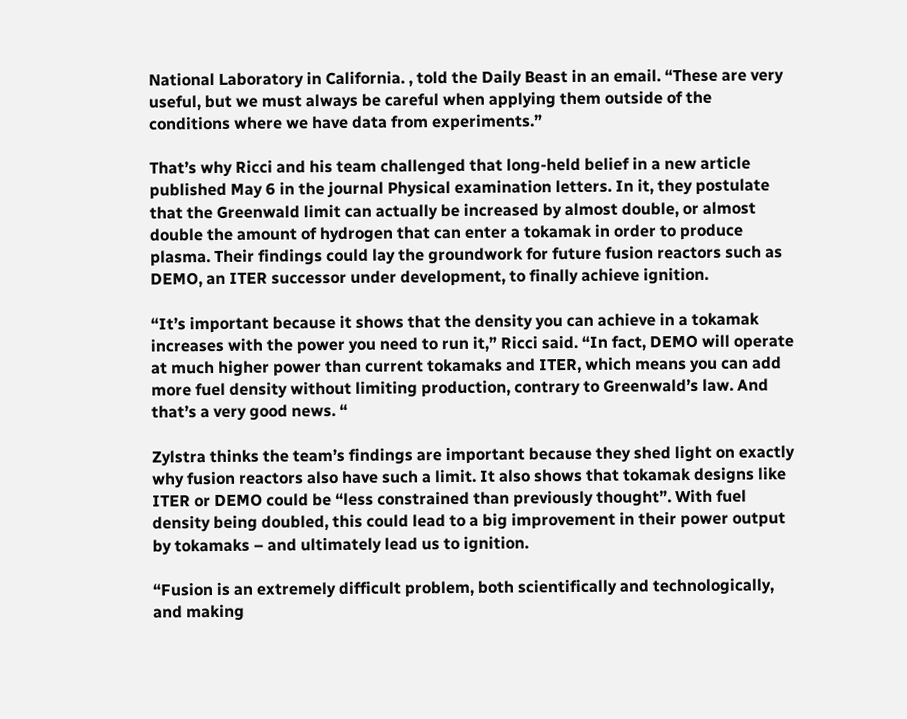National Laboratory in California. , told the Daily Beast in an email. “These are very useful, but we must always be careful when applying them outside of the conditions where we have data from experiments.”

That’s why Ricci and his team challenged that long-held belief in a new article published May 6 in the journal Physical examination letters. In it, they postulate that the Greenwald limit can actually be increased by almost double, or almost double the amount of hydrogen that can enter a tokamak in order to produce plasma. Their findings could lay the groundwork for future fusion reactors such as DEMO, an ITER successor under development, to finally achieve ignition.

“It’s important because it shows that the density you can achieve in a tokamak increases with the power you need to run it,” Ricci said. “In fact, DEMO will operate at much higher power than current tokamaks and ITER, which means you can add more fuel density without limiting production, contrary to Greenwald’s law. And that’s a very good news. “

Zylstra thinks the team’s findings are important because they shed light on exactly why fusion reactors also have such a limit. It also shows that tokamak designs like ITER or DEMO could be “less constrained than previously thought”. With fuel density being doubled, this could lead to a big improvement in their power output by tokamaks – and ultimately lead us to ignition.

“Fusion is an extremely difficult problem, both scientifically and technologically, and making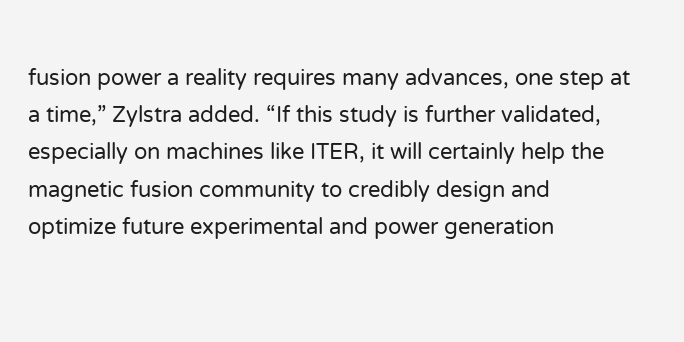fusion power a reality requires many advances, one step at a time,” Zylstra added. “If this study is further validated, especially on machines like ITER, it will certainly help the magnetic fusion community to credibly design and optimize future experimental and power generation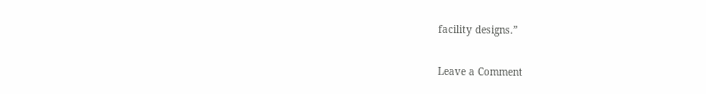facility designs.”

Leave a Comment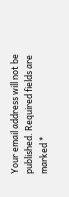Your email address will not be published. Required fields are marked *